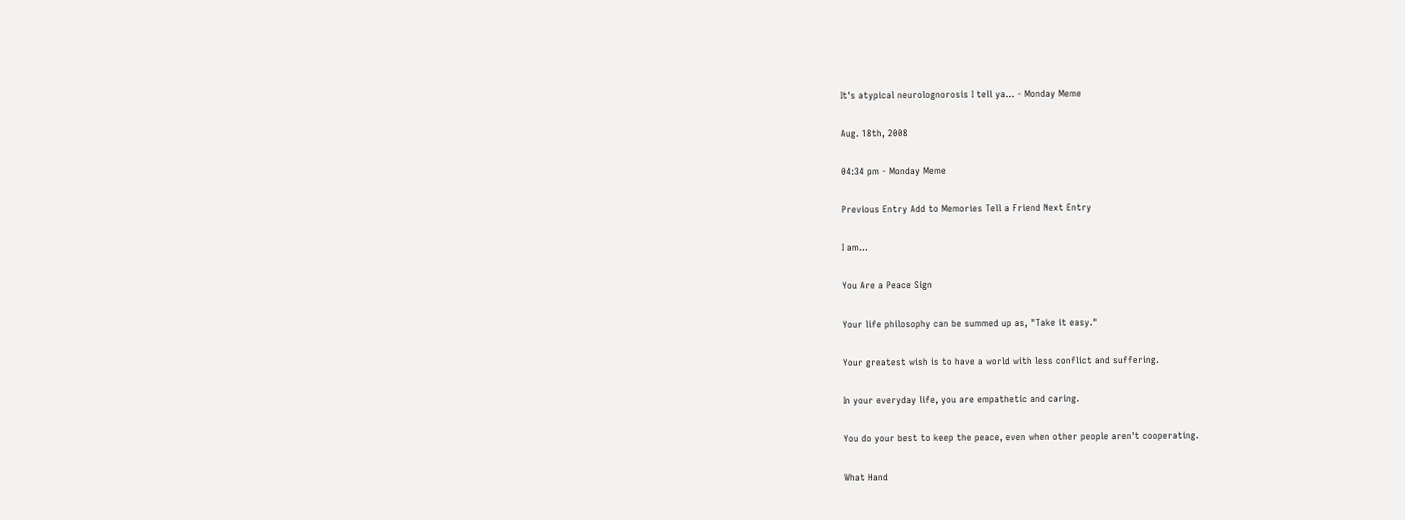It's atypical neurolognorosis I tell ya... - Monday Meme

Aug. 18th, 2008

04:34 pm - Monday Meme

Previous Entry Add to Memories Tell a Friend Next Entry

I am...

You Are a Peace Sign

Your life philosophy can be summed up as, "Take it easy."

Your greatest wish is to have a world with less conflict and suffering.

In your everyday life, you are empathetic and caring.

You do your best to keep the peace, even when other people aren't cooperating.

What Hand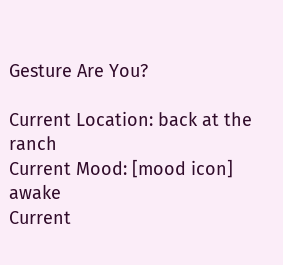Gesture Are You?

Current Location: back at the ranch
Current Mood: [mood icon] awake
Current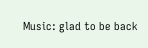Music: glad to be back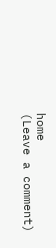home
(Leave a comment)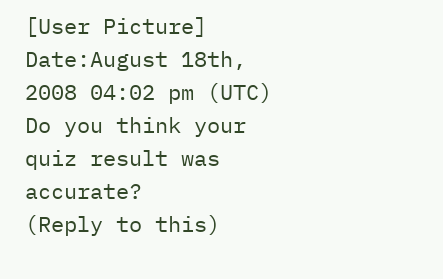[User Picture]
Date:August 18th, 2008 04:02 pm (UTC)
Do you think your quiz result was accurate?
(Reply to this)